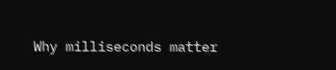Why milliseconds matter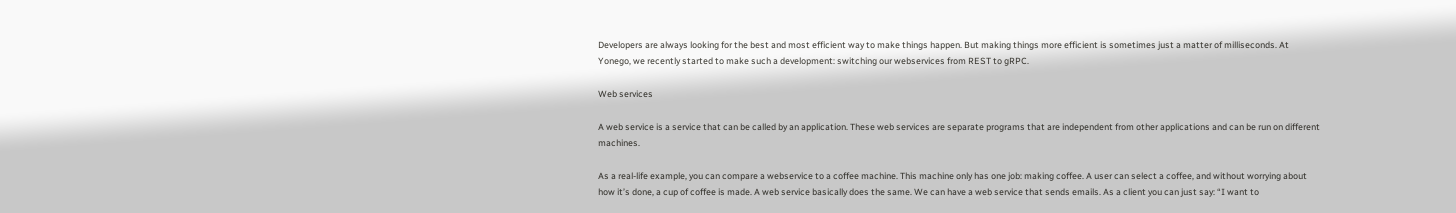Developers are always looking for the best and most efficient way to make things happen. But making things more efficient is sometimes just a matter of milliseconds. At Yonego, we recently started to make such a development: switching our webservices from REST to gRPC.

Web services

A web service is a service that can be called by an application. These web services are separate programs that are independent from other applications and can be run on different machines.

As a real-life example, you can compare a webservice to a coffee machine. This machine only has one job: making coffee. A user can select a coffee, and without worrying about how it’s done, a cup of coffee is made. A web service basically does the same. We can have a web service that sends emails. As a client you can just say: “I want to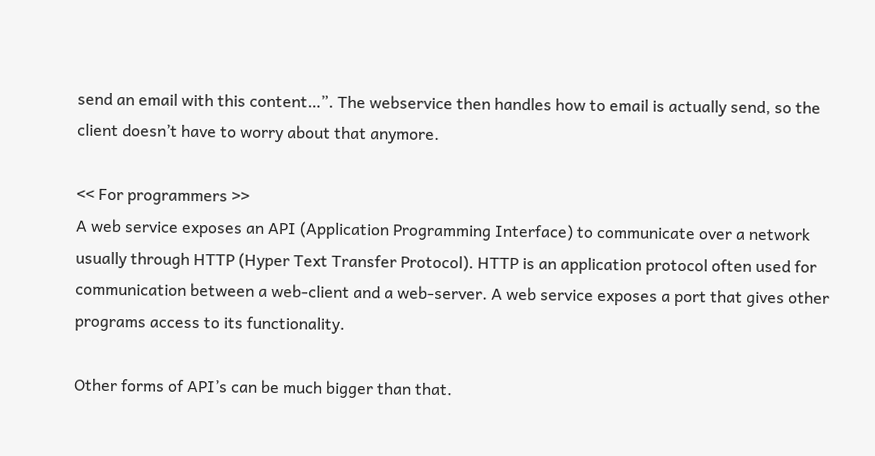send an email with this content…”. The webservice then handles how to email is actually send, so the client doesn’t have to worry about that anymore.

<< For programmers >>
A web service exposes an API (Application Programming Interface) to communicate over a network usually through HTTP (Hyper Text Transfer Protocol). HTTP is an application protocol often used for communication between a web-client and a web-server. A web service exposes a port that gives other programs access to its functionality.

Other forms of API’s can be much bigger than that.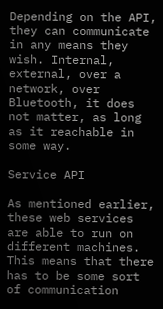Depending on the API, they can communicate in any means they wish. Internal, external, over a network, over Bluetooth, it does not matter, as long as it reachable in some way.

Service API

As mentioned earlier, these web services are able to run on different machines. This means that there has to be some sort of communication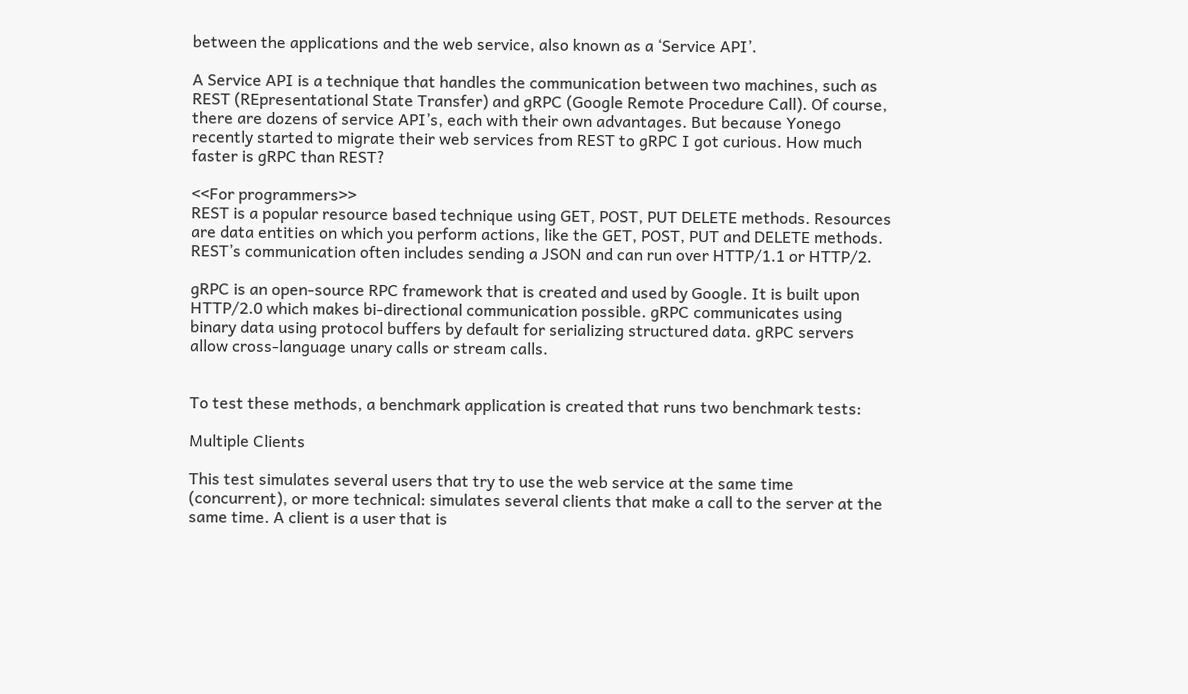between the applications and the web service, also known as a ‘Service API’.

A Service API is a technique that handles the communication between two machines, such as REST (REpresentational State Transfer) and gRPC (Google Remote Procedure Call). Of course, there are dozens of service API’s, each with their own advantages. But because Yonego recently started to migrate their web services from REST to gRPC I got curious. How much faster is gRPC than REST?

<<For programmers>>
REST is a popular resource based technique using GET, POST, PUT DELETE methods. Resources are data entities on which you perform actions, like the GET, POST, PUT and DELETE methods. REST’s communication often includes sending a JSON and can run over HTTP/1.1 or HTTP/2.

gRPC is an open-source RPC framework that is created and used by Google. It is built upon HTTP/2.0 which makes bi-directional communication possible. gRPC communicates using binary data using protocol buffers by default for serializing structured data. gRPC servers allow cross-language unary calls or stream calls.


To test these methods, a benchmark application is created that runs two benchmark tests:

Multiple Clients

This test simulates several users that try to use the web service at the same time (concurrent), or more technical: simulates several clients that make a call to the server at the same time. A client is a user that is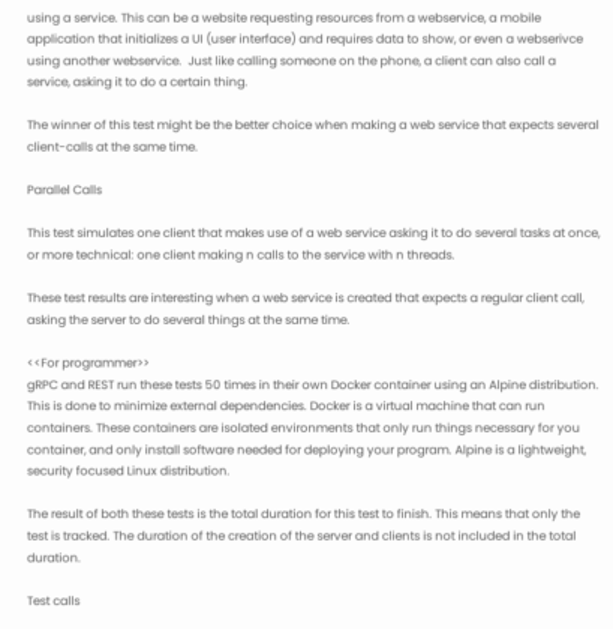using a service. This can be a website requesting resources from a webservice, a mobile application that initializes a UI (user interface) and requires data to show, or even a webserivce using another webservice.  Just like calling someone on the phone, a client can also call a service, asking it to do a certain thing.

The winner of this test might be the better choice when making a web service that expects several client-calls at the same time.

Parallel Calls

This test simulates one client that makes use of a web service asking it to do several tasks at once, or more technical: one client making n calls to the service with n threads.

These test results are interesting when a web service is created that expects a regular client call, asking the server to do several things at the same time.

<<For programmer>>
gRPC and REST run these tests 50 times in their own Docker container using an Alpine distribution. This is done to minimize external dependencies. Docker is a virtual machine that can run containers. These containers are isolated environments that only run things necessary for you container, and only install software needed for deploying your program. Alpine is a lightweight, security focused Linux distribution.

The result of both these tests is the total duration for this test to finish. This means that only the test is tracked. The duration of the creation of the server and clients is not included in the total duration.

Test calls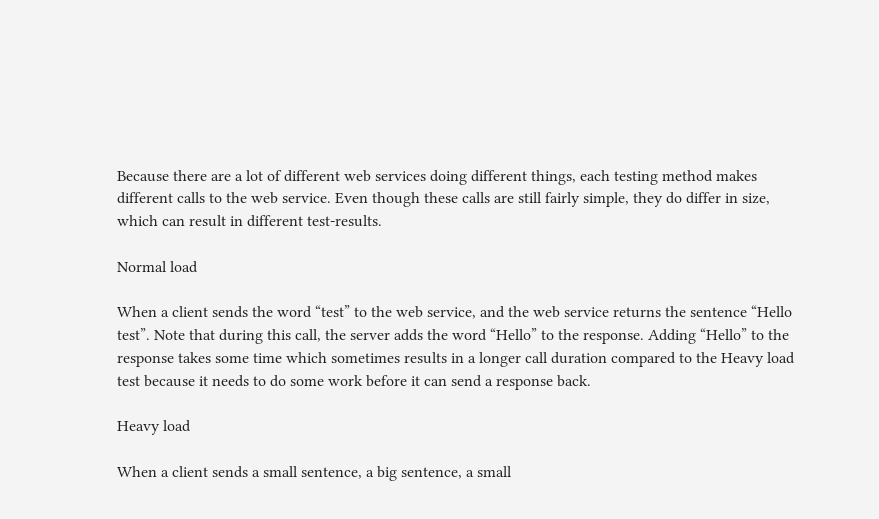Because there are a lot of different web services doing different things, each testing method makes different calls to the web service. Even though these calls are still fairly simple, they do differ in size, which can result in different test-results.

Normal load

When a client sends the word “test” to the web service, and the web service returns the sentence “Hello test”. Note that during this call, the server adds the word “Hello” to the response. Adding “Hello” to the response takes some time which sometimes results in a longer call duration compared to the Heavy load test because it needs to do some work before it can send a response back.

Heavy load

When a client sends a small sentence, a big sentence, a small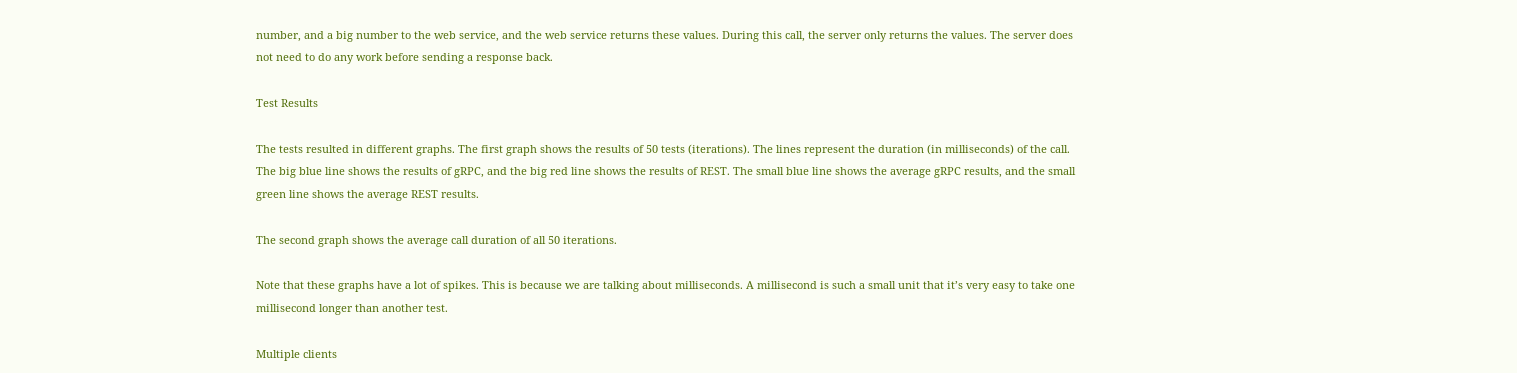number, and a big number to the web service, and the web service returns these values. During this call, the server only returns the values. The server does not need to do any work before sending a response back.

Test Results

The tests resulted in different graphs. The first graph shows the results of 50 tests (iterations). The lines represent the duration (in milliseconds) of the call. The big blue line shows the results of gRPC, and the big red line shows the results of REST. The small blue line shows the average gRPC results, and the small green line shows the average REST results.

The second graph shows the average call duration of all 50 iterations.

Note that these graphs have a lot of spikes. This is because we are talking about milliseconds. A millisecond is such a small unit that it’s very easy to take one millisecond longer than another test.

Multiple clients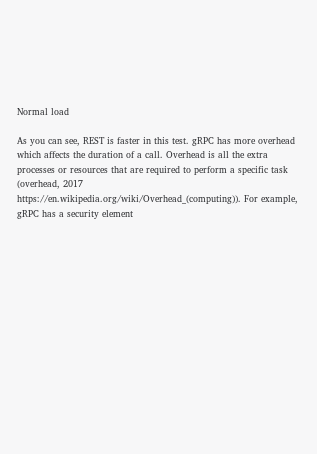Normal load

As you can see, REST is faster in this test. gRPC has more overhead which affects the duration of a call. Overhead is all the extra processes or resources that are required to perform a specific task (overhead, 2017 https://en.wikipedia.org/wiki/Overhead_(computing)). For example, gRPC has a security element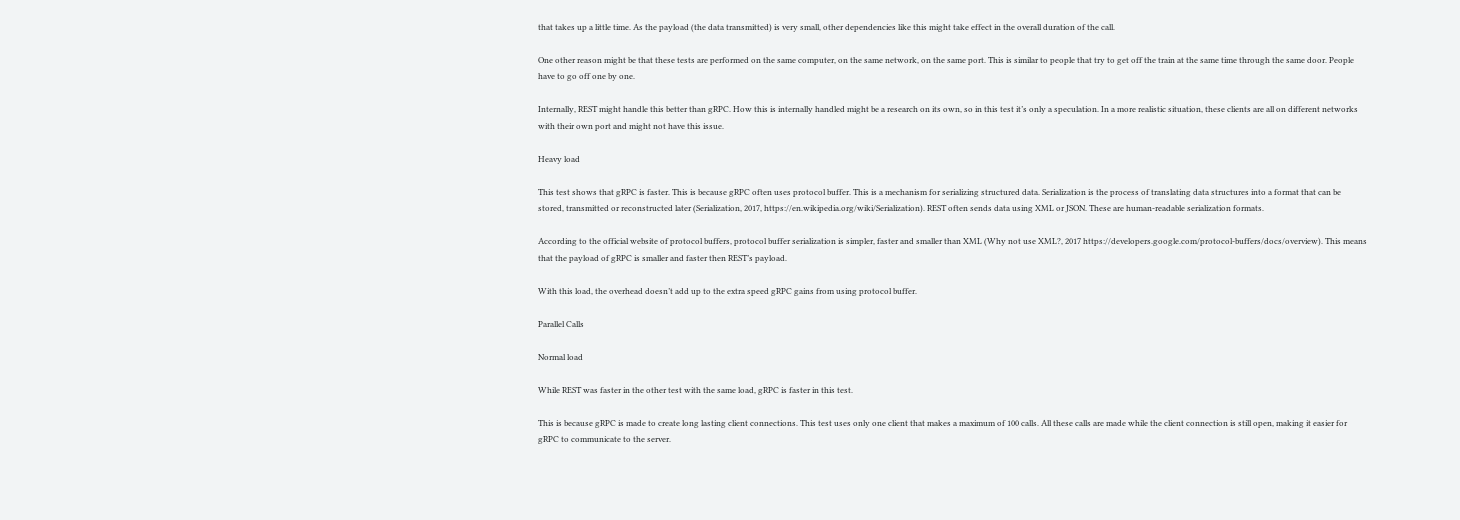that takes up a little time. As the payload (the data transmitted) is very small, other dependencies like this might take effect in the overall duration of the call.

One other reason might be that these tests are performed on the same computer, on the same network, on the same port. This is similar to people that try to get off the train at the same time through the same door. People have to go off one by one.

Internally, REST might handle this better than gRPC. How this is internally handled might be a research on its own, so in this test it’s only a speculation. In a more realistic situation, these clients are all on different networks with their own port and might not have this issue.

Heavy load

This test shows that gRPC is faster. This is because gRPC often uses protocol buffer. This is a mechanism for serializing structured data. Serialization is the process of translating data structures into a format that can be stored, transmitted or reconstructed later (Serialization, 2017, https://en.wikipedia.org/wiki/Serialization). REST often sends data using XML or JSON. These are human-readable serialization formats.

According to the official website of protocol buffers, protocol buffer serialization is simpler, faster and smaller than XML (Why not use XML?, 2017 https://developers.google.com/protocol-buffers/docs/overview). This means that the payload of gRPC is smaller and faster then REST’s payload.

With this load, the overhead doesn’t add up to the extra speed gRPC gains from using protocol buffer.

Parallel Calls

Normal load

While REST was faster in the other test with the same load, gRPC is faster in this test.

This is because gRPC is made to create long lasting client connections. This test uses only one client that makes a maximum of 100 calls. All these calls are made while the client connection is still open, making it easier for gRPC to communicate to the server.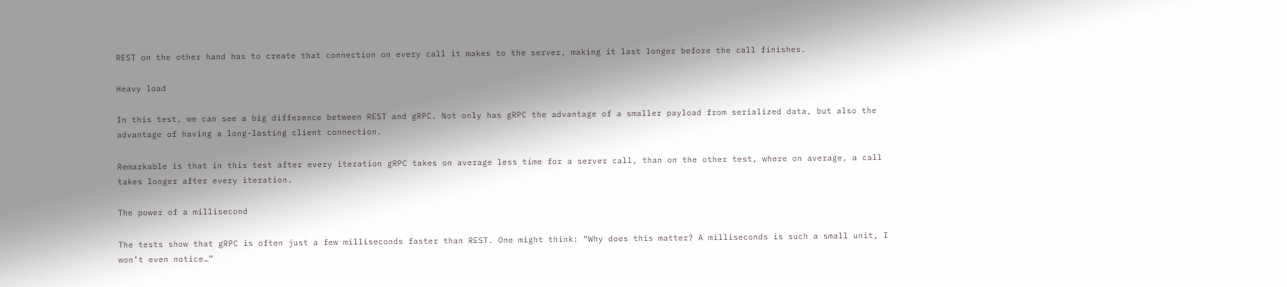REST on the other hand has to create that connection on every call it makes to the server, making it last longer before the call finishes.

Heavy load

In this test, we can see a big difference between REST and gRPC. Not only has gRPC the advantage of a smaller payload from serialized data, but also the advantage of having a long-lasting client connection.

Remarkable is that in this test after every iteration gRPC takes on average less time for a server call, than on the other test, where on average, a call takes longer after every iteration.

The power of a millisecond

The tests show that gRPC is often just a few milliseconds faster than REST. One might think: “Why does this matter? A milliseconds is such a small unit, I won’t even notice…”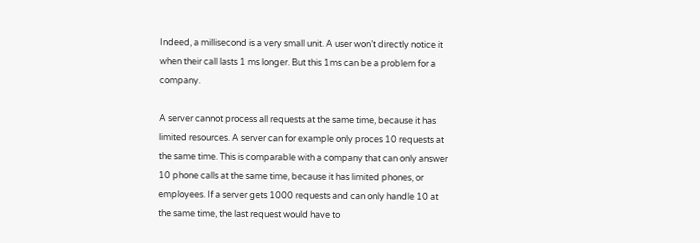Indeed, a millisecond is a very small unit. A user won’t directly notice it when their call lasts 1 ms longer. But this 1ms can be a problem for a company.

A server cannot process all requests at the same time, because it has limited resources. A server can for example only proces 10 requests at the same time. This is comparable with a company that can only answer 10 phone calls at the same time, because it has limited phones, or employees. If a server gets 1000 requests and can only handle 10 at the same time, the last request would have to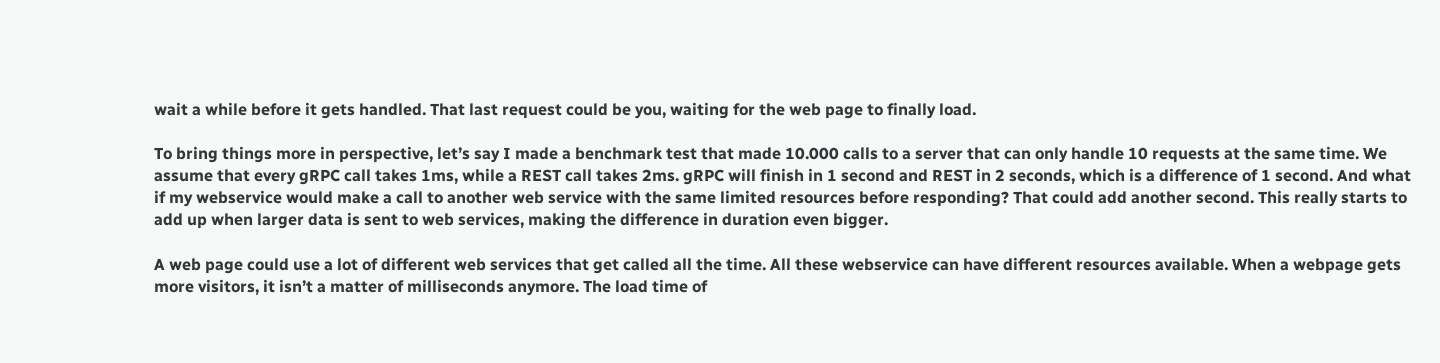wait a while before it gets handled. That last request could be you, waiting for the web page to finally load.

To bring things more in perspective, let’s say I made a benchmark test that made 10.000 calls to a server that can only handle 10 requests at the same time. We assume that every gRPC call takes 1ms, while a REST call takes 2ms. gRPC will finish in 1 second and REST in 2 seconds, which is a difference of 1 second. And what if my webservice would make a call to another web service with the same limited resources before responding? That could add another second. This really starts to add up when larger data is sent to web services, making the difference in duration even bigger.

A web page could use a lot of different web services that get called all the time. All these webservice can have different resources available. When a webpage gets more visitors, it isn’t a matter of milliseconds anymore. The load time of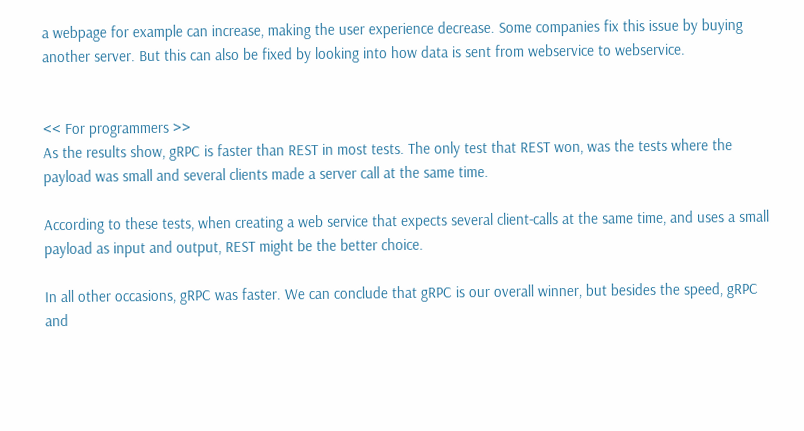a webpage for example can increase, making the user experience decrease. Some companies fix this issue by buying another server. But this can also be fixed by looking into how data is sent from webservice to webservice.


<< For programmers >>
As the results show, gRPC is faster than REST in most tests. The only test that REST won, was the tests where the payload was small and several clients made a server call at the same time.

According to these tests, when creating a web service that expects several client-calls at the same time, and uses a small payload as input and output, REST might be the better choice.

In all other occasions, gRPC was faster. We can conclude that gRPC is our overall winner, but besides the speed, gRPC and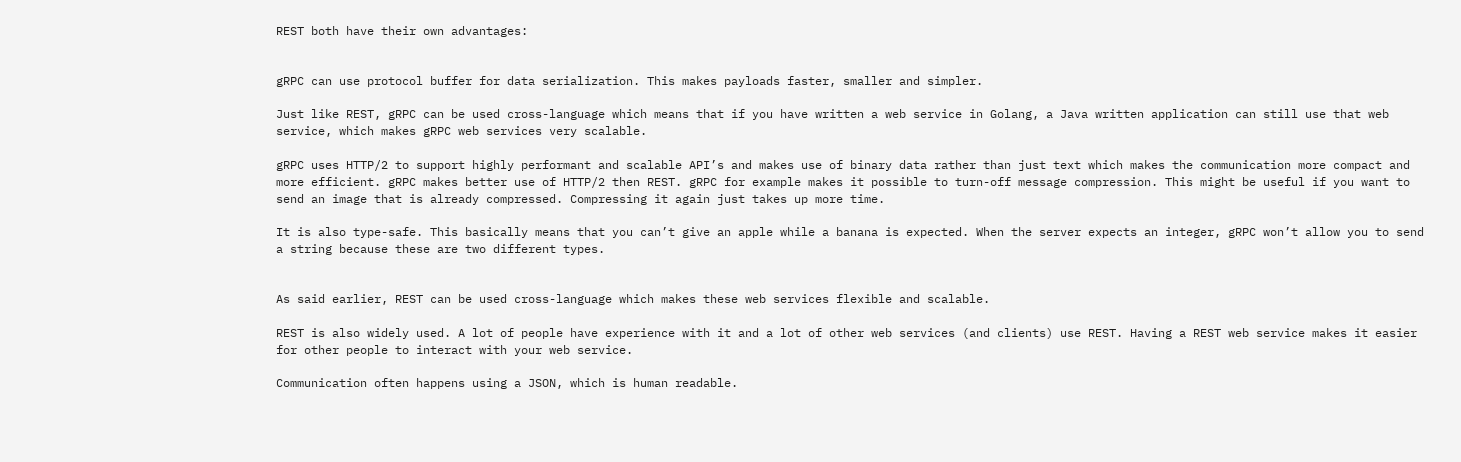REST both have their own advantages:


gRPC can use protocol buffer for data serialization. This makes payloads faster, smaller and simpler.

Just like REST, gRPC can be used cross-language which means that if you have written a web service in Golang, a Java written application can still use that web service, which makes gRPC web services very scalable.

gRPC uses HTTP/2 to support highly performant and scalable API’s and makes use of binary data rather than just text which makes the communication more compact and more efficient. gRPC makes better use of HTTP/2 then REST. gRPC for example makes it possible to turn-off message compression. This might be useful if you want to send an image that is already compressed. Compressing it again just takes up more time.

It is also type-safe. This basically means that you can’t give an apple while a banana is expected. When the server expects an integer, gRPC won’t allow you to send a string because these are two different types.


As said earlier, REST can be used cross-language which makes these web services flexible and scalable.

REST is also widely used. A lot of people have experience with it and a lot of other web services (and clients) use REST. Having a REST web service makes it easier for other people to interact with your web service.

Communication often happens using a JSON, which is human readable.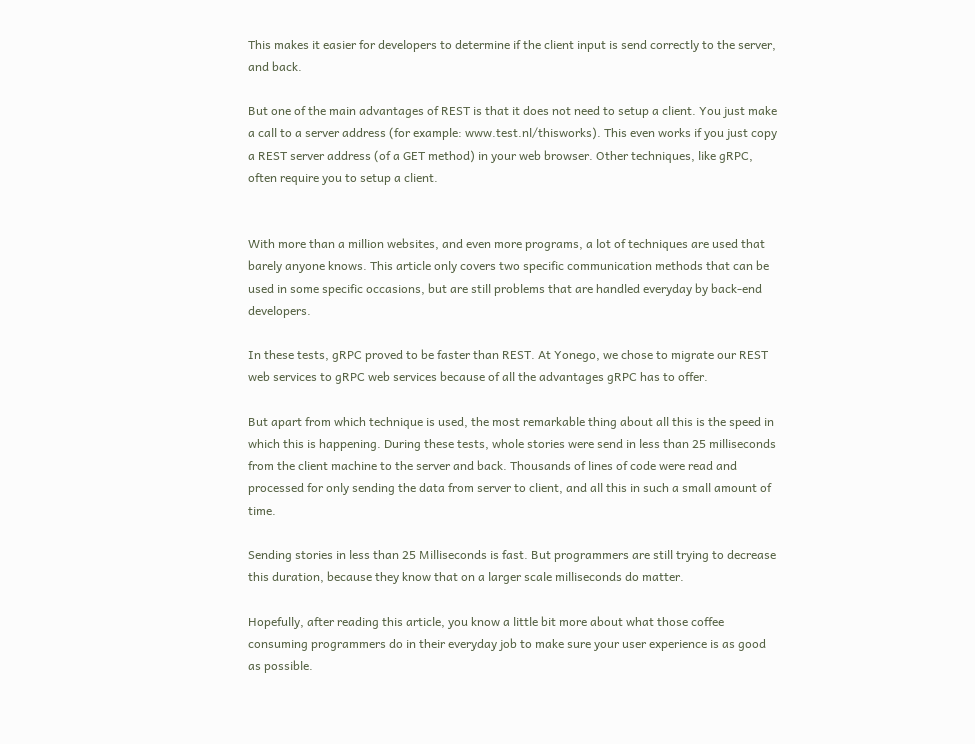This makes it easier for developers to determine if the client input is send correctly to the server, and back.

But one of the main advantages of REST is that it does not need to setup a client. You just make a call to a server address (for example: www.test.nl/thisworks). This even works if you just copy a REST server address (of a GET method) in your web browser. Other techniques, like gRPC, often require you to setup a client.


With more than a million websites, and even more programs, a lot of techniques are used that barely anyone knows. This article only covers two specific communication methods that can be used in some specific occasions, but are still problems that are handled everyday by back-end developers.

In these tests, gRPC proved to be faster than REST. At Yonego, we chose to migrate our REST web services to gRPC web services because of all the advantages gRPC has to offer.

But apart from which technique is used, the most remarkable thing about all this is the speed in which this is happening. During these tests, whole stories were send in less than 25 milliseconds from the client machine to the server and back. Thousands of lines of code were read and processed for only sending the data from server to client, and all this in such a small amount of time.

Sending stories in less than 25 Milliseconds is fast. But programmers are still trying to decrease this duration, because they know that on a larger scale milliseconds do matter.

Hopefully, after reading this article, you know a little bit more about what those coffee consuming programmers do in their everyday job to make sure your user experience is as good as possible.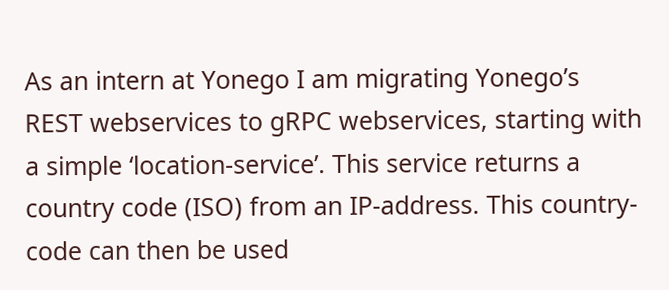As an intern at Yonego I am migrating Yonego’s REST webservices to gRPC webservices, starting with a simple ‘location-service’. This service returns a country code (ISO) from an IP-address. This country-code can then be used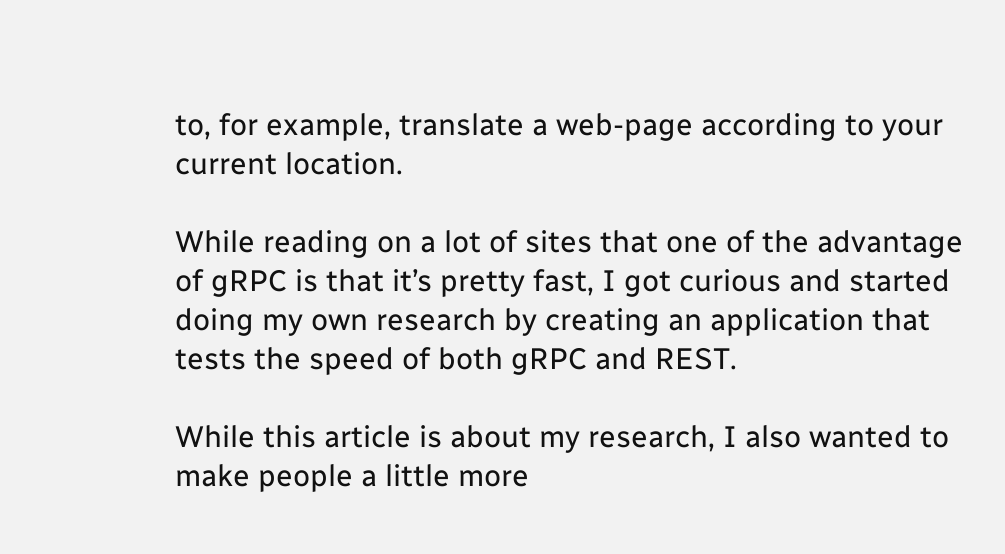to, for example, translate a web-page according to your current location.

While reading on a lot of sites that one of the advantage of gRPC is that it’s pretty fast, I got curious and started doing my own research by creating an application that tests the speed of both gRPC and REST.

While this article is about my research, I also wanted to make people a little more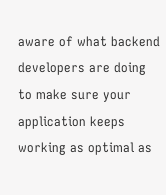aware of what backend developers are doing to make sure your application keeps working as optimal as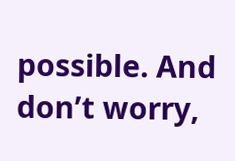possible. And don’t worry,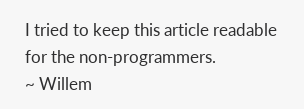I tried to keep this article readable for the non-programmers.
~ Willem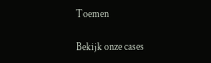Toemen

Bekijk onze cases